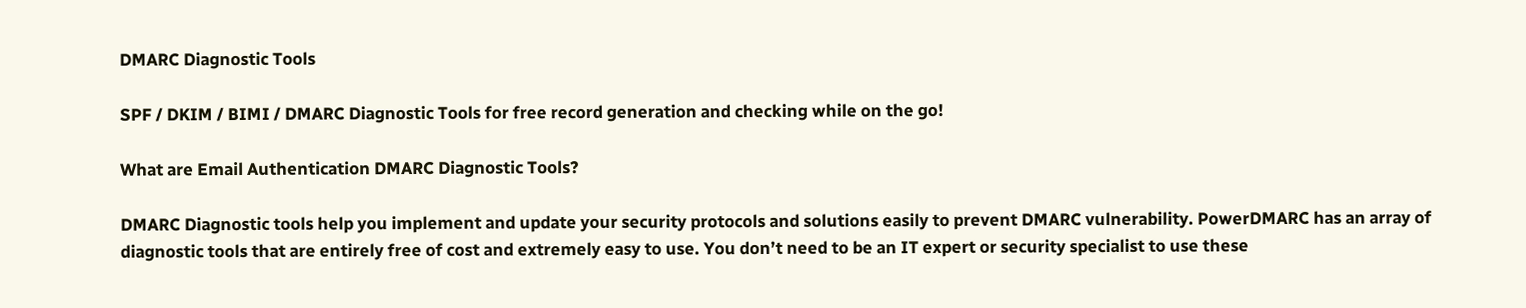DMARC Diagnostic Tools

SPF / DKIM / BIMI / DMARC Diagnostic Tools for free record generation and checking while on the go!

What are Email Authentication DMARC Diagnostic Tools?

DMARC Diagnostic tools help you implement and update your security protocols and solutions easily to prevent DMARC vulnerability. PowerDMARC has an array of diagnostic tools that are entirely free of cost and extremely easy to use. You don’t need to be an IT expert or security specialist to use these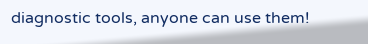diagnostic tools, anyone can use them!